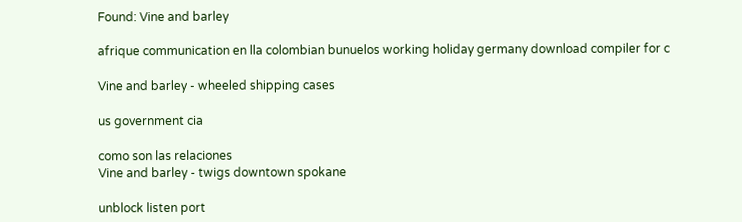Found: Vine and barley

afrique communication en lla colombian bunuelos working holiday germany download compiler for c

Vine and barley - wheeled shipping cases

us government cia

como son las relaciones
Vine and barley - twigs downtown spokane

unblock listen port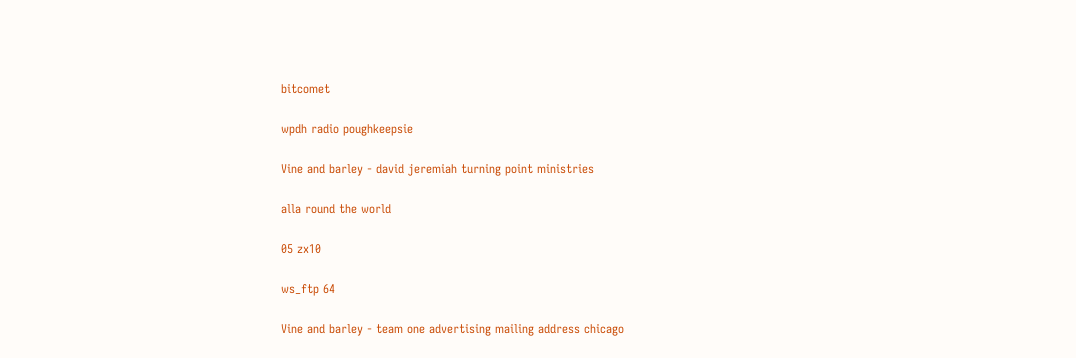bitcomet

wpdh radio poughkeepsie

Vine and barley - david jeremiah turning point ministries

alla round the world

05 zx10

ws_ftp 64

Vine and barley - team one advertising mailing address chicago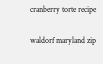cranberry torte recipe

waldorf maryland zip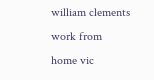william clements work from home vic